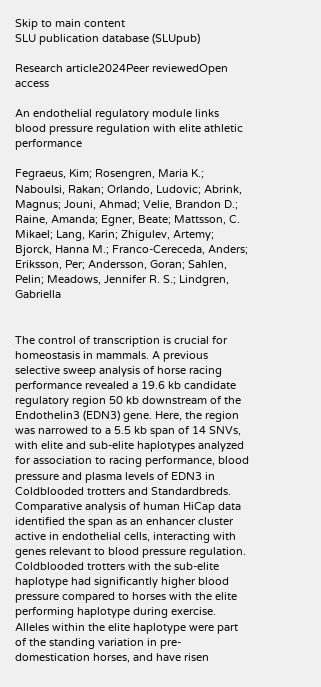Skip to main content
SLU publication database (SLUpub)

Research article2024Peer reviewedOpen access

An endothelial regulatory module links blood pressure regulation with elite athletic performance

Fegraeus, Kim; Rosengren, Maria K.; Naboulsi, Rakan; Orlando, Ludovic; Abrink, Magnus; Jouni, Ahmad; Velie, Brandon D.; Raine, Amanda; Egner, Beate; Mattsson, C. Mikael; Lang, Karin; Zhigulev, Artemy; Bjorck, Hanna M.; Franco-Cereceda, Anders; Eriksson, Per; Andersson, Goran; Sahlen, Pelin; Meadows, Jennifer R. S.; Lindgren, Gabriella


The control of transcription is crucial for homeostasis in mammals. A previous selective sweep analysis of horse racing performance revealed a 19.6 kb candidate regulatory region 50 kb downstream of the Endothelin3 (EDN3) gene. Here, the region was narrowed to a 5.5 kb span of 14 SNVs, with elite and sub-elite haplotypes analyzed for association to racing performance, blood pressure and plasma levels of EDN3 in Coldblooded trotters and Standardbreds. Comparative analysis of human HiCap data identified the span as an enhancer cluster active in endothelial cells, interacting with genes relevant to blood pressure regulation. Coldblooded trotters with the sub-elite haplotype had significantly higher blood pressure compared to horses with the elite performing haplotype during exercise. Alleles within the elite haplotype were part of the standing variation in pre-domestication horses, and have risen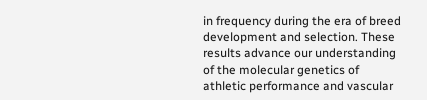in frequency during the era of breed development and selection. These results advance our understanding of the molecular genetics of athletic performance and vascular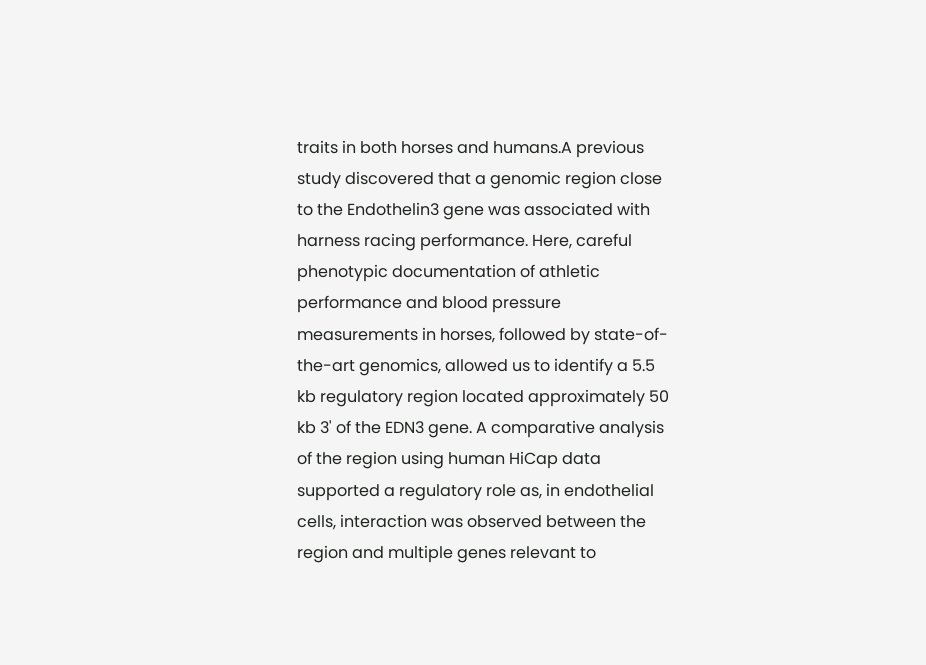traits in both horses and humans.A previous study discovered that a genomic region close to the Endothelin3 gene was associated with harness racing performance. Here, careful phenotypic documentation of athletic performance and blood pressure measurements in horses, followed by state-of-the-art genomics, allowed us to identify a 5.5 kb regulatory region located approximately 50 kb 3' of the EDN3 gene. A comparative analysis of the region using human HiCap data supported a regulatory role as, in endothelial cells, interaction was observed between the region and multiple genes relevant to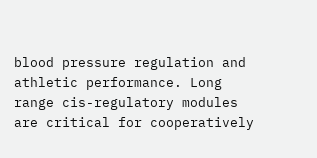blood pressure regulation and athletic performance. Long range cis-regulatory modules are critical for cooperatively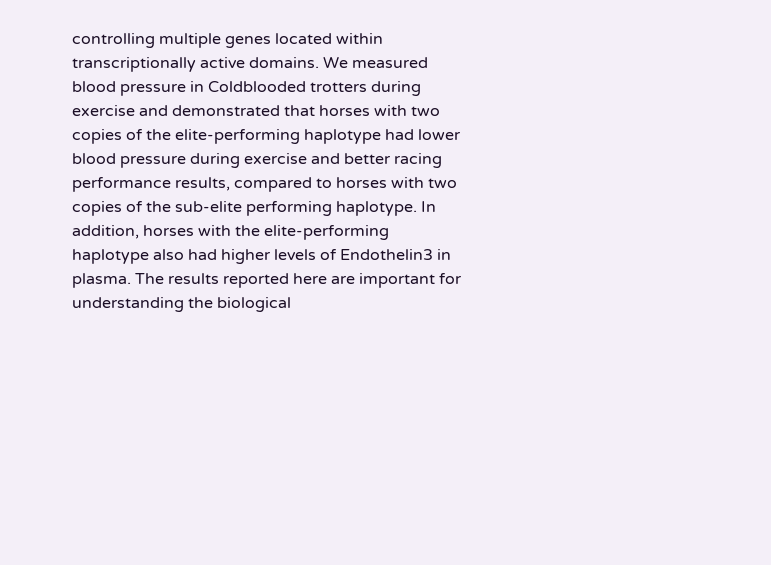controlling multiple genes located within transcriptionally active domains. We measured blood pressure in Coldblooded trotters during exercise and demonstrated that horses with two copies of the elite-performing haplotype had lower blood pressure during exercise and better racing performance results, compared to horses with two copies of the sub-elite performing haplotype. In addition, horses with the elite-performing haplotype also had higher levels of Endothelin3 in plasma. The results reported here are important for understanding the biological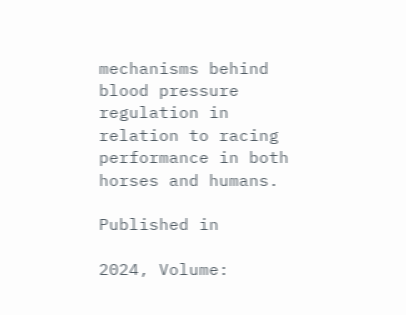mechanisms behind blood pressure regulation in relation to racing performance in both horses and humans.

Published in

2024, Volume: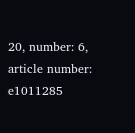20, number: 6, article number: e1011285